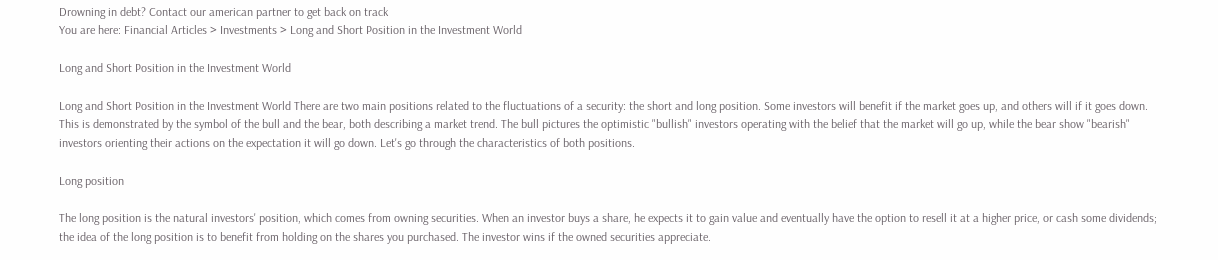Drowning in debt? Contact our american partner to get back on track
You are here: Financial Articles > Investments > Long and Short Position in the Investment World

Long and Short Position in the Investment World

Long and Short Position in the Investment World There are two main positions related to the fluctuations of a security: the short and long position. Some investors will benefit if the market goes up, and others will if it goes down. This is demonstrated by the symbol of the bull and the bear, both describing a market trend. The bull pictures the optimistic "bullish" investors operating with the belief that the market will go up, while the bear show "bearish" investors orienting their actions on the expectation it will go down. Let's go through the characteristics of both positions.

Long position

The long position is the natural investors' position, which comes from owning securities. When an investor buys a share, he expects it to gain value and eventually have the option to resell it at a higher price, or cash some dividends; the idea of the long position is to benefit from holding on the shares you purchased. The investor wins if the owned securities appreciate.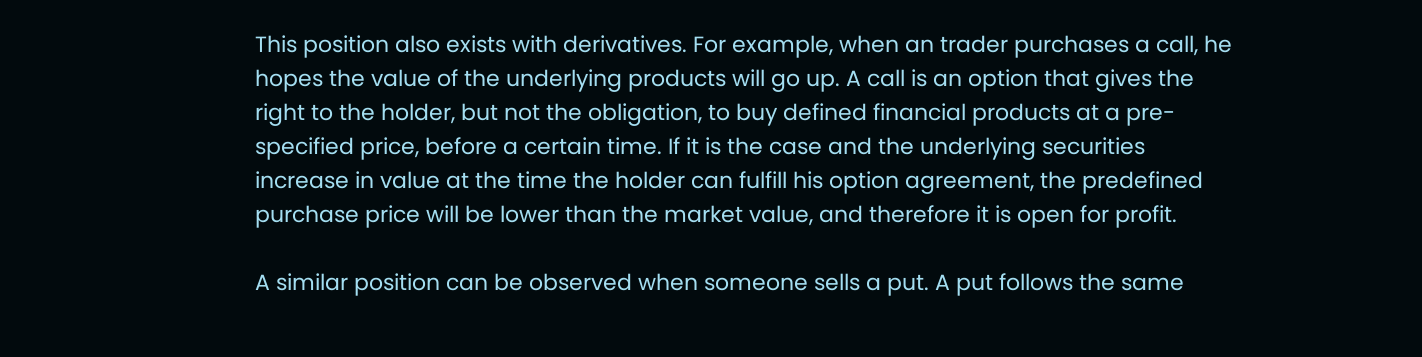This position also exists with derivatives. For example, when an trader purchases a call, he hopes the value of the underlying products will go up. A call is an option that gives the right to the holder, but not the obligation, to buy defined financial products at a pre-specified price, before a certain time. If it is the case and the underlying securities increase in value at the time the holder can fulfill his option agreement, the predefined purchase price will be lower than the market value, and therefore it is open for profit.

A similar position can be observed when someone sells a put. A put follows the same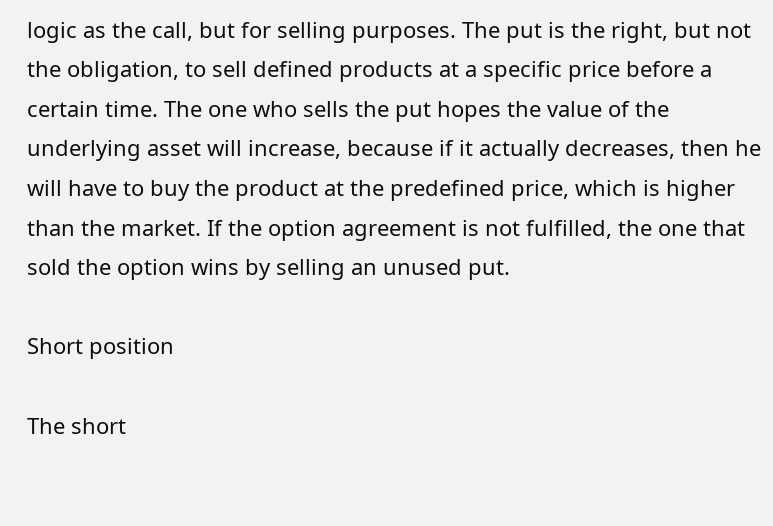logic as the call, but for selling purposes. The put is the right, but not the obligation, to sell defined products at a specific price before a certain time. The one who sells the put hopes the value of the underlying asset will increase, because if it actually decreases, then he will have to buy the product at the predefined price, which is higher than the market. If the option agreement is not fulfilled, the one that sold the option wins by selling an unused put.

Short position

The short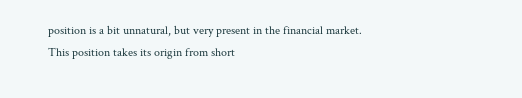position is a bit unnatural, but very present in the financial market. This position takes its origin from short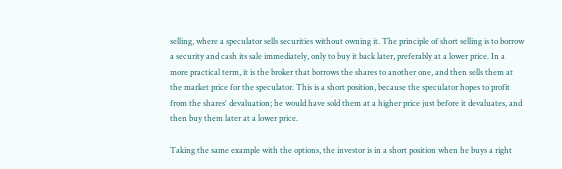selling, where a speculator sells securities without owning it. The principle of short selling is to borrow a security and cash its sale immediately, only to buy it back later, preferably at a lower price. In a more practical term, it is the broker that borrows the shares to another one, and then sells them at the market price for the speculator. This is a short position, because the speculator hopes to profit from the shares' devaluation; he would have sold them at a higher price just before it devaluates, and then buy them later at a lower price.

Taking the same example with the options, the investor is in a short position when he buys a right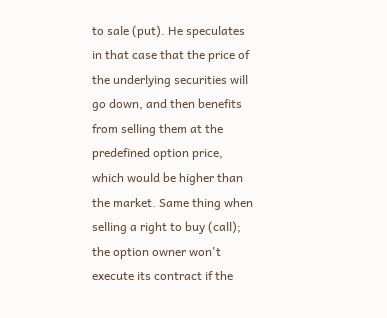to sale (put). He speculates in that case that the price of the underlying securities will go down, and then benefits from selling them at the predefined option price, which would be higher than the market. Same thing when selling a right to buy (call); the option owner won't execute its contract if the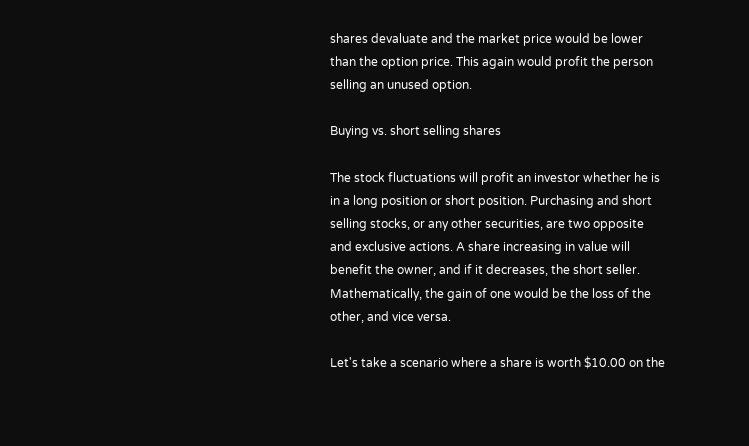shares devaluate and the market price would be lower than the option price. This again would profit the person selling an unused option.

Buying vs. short selling shares

The stock fluctuations will profit an investor whether he is in a long position or short position. Purchasing and short selling stocks, or any other securities, are two opposite and exclusive actions. A share increasing in value will benefit the owner, and if it decreases, the short seller. Mathematically, the gain of one would be the loss of the other, and vice versa.

Let's take a scenario where a share is worth $10.00 on the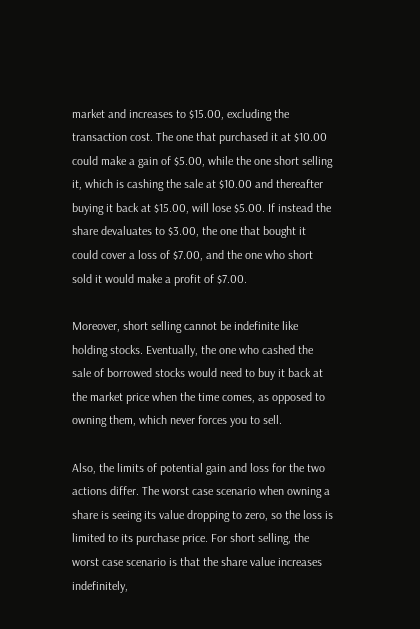market and increases to $15.00, excluding the transaction cost. The one that purchased it at $10.00 could make a gain of $5.00, while the one short selling it, which is cashing the sale at $10.00 and thereafter buying it back at $15.00, will lose $5.00. If instead the share devaluates to $3.00, the one that bought it could cover a loss of $7.00, and the one who short sold it would make a profit of $7.00.

Moreover, short selling cannot be indefinite like holding stocks. Eventually, the one who cashed the sale of borrowed stocks would need to buy it back at the market price when the time comes, as opposed to owning them, which never forces you to sell.

Also, the limits of potential gain and loss for the two actions differ. The worst case scenario when owning a share is seeing its value dropping to zero, so the loss is limited to its purchase price. For short selling, the worst case scenario is that the share value increases indefinitely,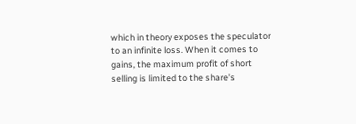which in theory exposes the speculator to an infinite loss. When it comes to gains, the maximum profit of short selling is limited to the share's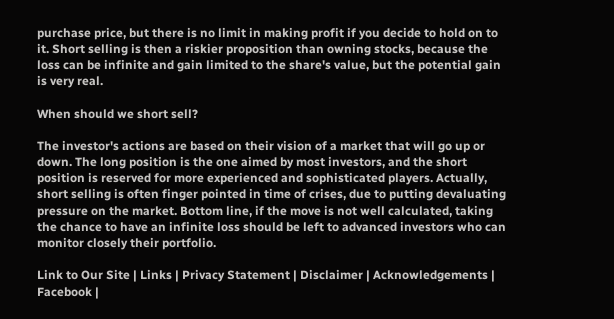purchase price, but there is no limit in making profit if you decide to hold on to it. Short selling is then a riskier proposition than owning stocks, because the loss can be infinite and gain limited to the share's value, but the potential gain is very real.

When should we short sell?

The investor's actions are based on their vision of a market that will go up or down. The long position is the one aimed by most investors, and the short position is reserved for more experienced and sophisticated players. Actually, short selling is often finger pointed in time of crises, due to putting devaluating pressure on the market. Bottom line, if the move is not well calculated, taking the chance to have an infinite loss should be left to advanced investors who can monitor closely their portfolio.

Link to Our Site | Links | Privacy Statement | Disclaimer | Acknowledgements | Facebook |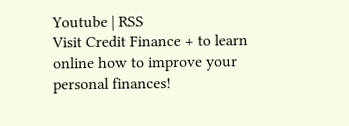Youtube | RSS
Visit Credit Finance + to learn online how to improve your personal finances!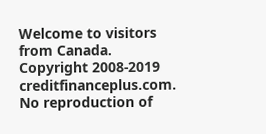Welcome to visitors from Canada.
Copyright 2008-2019 creditfinanceplus.com. No reproduction of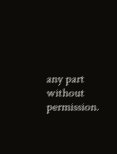any part without permission.